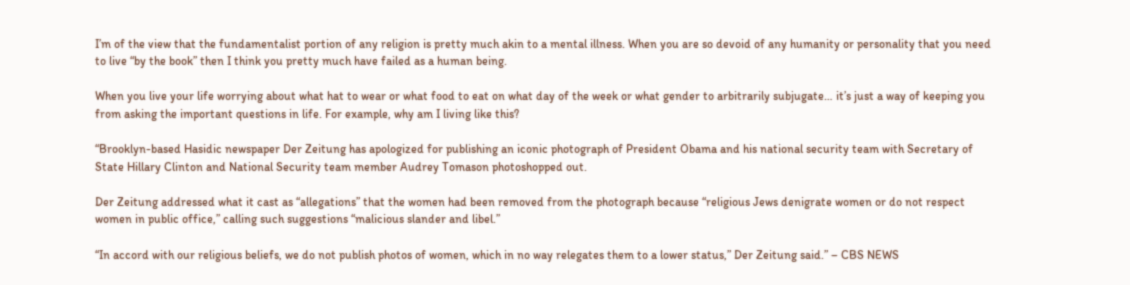I’m of the view that the fundamentalist portion of any religion is pretty much akin to a mental illness. When you are so devoid of any humanity or personality that you need to live “by the book” then I think you pretty much have failed as a human being.

When you live your life worrying about what hat to wear or what food to eat on what day of the week or what gender to arbitrarily subjugate… it’s just a way of keeping you from asking the important questions in life. For example, why am I living like this?

“Brooklyn-based Hasidic newspaper Der Zeitung has apologized for publishing an iconic photograph of President Obama and his national security team with Secretary of State Hillary Clinton and National Security team member Audrey Tomason photoshopped out.

Der Zeitung addressed what it cast as “allegations” that the women had been removed from the photograph because “religious Jews denigrate women or do not respect women in public office,” calling such suggestions “malicious slander and libel.”

“In accord with our religious beliefs, we do not publish photos of women, which in no way relegates them to a lower status,” Der Zeitung said.” – CBS NEWS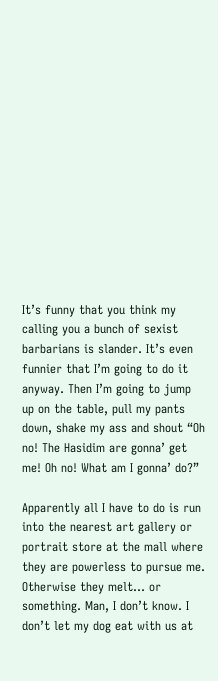It’s funny that you think my calling you a bunch of sexist barbarians is slander. It’s even funnier that I’m going to do it anyway. Then I’m going to jump up on the table, pull my pants down, shake my ass and shout “Oh no! The Hasidim are gonna’ get me! Oh no! What am I gonna’ do?”

Apparently all I have to do is run into the nearest art gallery or portrait store at the mall where they are powerless to pursue me. Otherwise they melt… or something. Man, I don’t know. I don’t let my dog eat with us at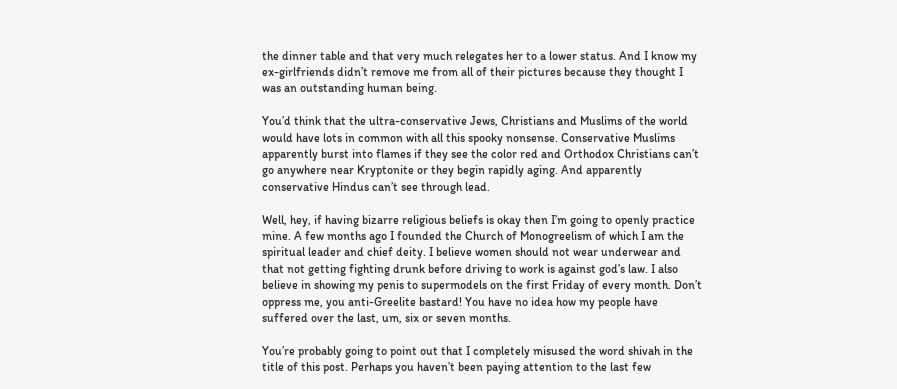the dinner table and that very much relegates her to a lower status. And I know my ex-girlfriends didn’t remove me from all of their pictures because they thought I was an outstanding human being.

You’d think that the ultra-conservative Jews, Christians and Muslims of the world would have lots in common with all this spooky nonsense. Conservative Muslims apparently burst into flames if they see the color red and Orthodox Christians can’t go anywhere near Kryptonite or they begin rapidly aging. And apparently conservative Hindus can’t see through lead.

Well, hey, if having bizarre religious beliefs is okay then I’m going to openly practice mine. A few months ago I founded the Church of Monogreelism of which I am the spiritual leader and chief deity. I believe women should not wear underwear and that not getting fighting drunk before driving to work is against god’s law. I also believe in showing my penis to supermodels on the first Friday of every month. Don’t oppress me, you anti-Greelite bastard! You have no idea how my people have suffered over the last, um, six or seven months.

You’re probably going to point out that I completely misused the word shivah in the title of this post. Perhaps you haven’t been paying attention to the last few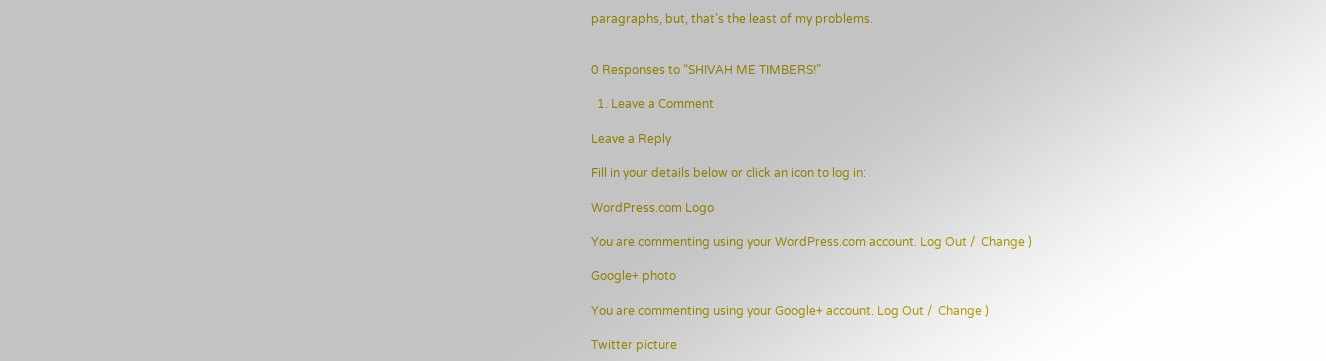paragraphs, but, that’s the least of my problems.


0 Responses to “SHIVAH ME TIMBERS!”

  1. Leave a Comment

Leave a Reply

Fill in your details below or click an icon to log in:

WordPress.com Logo

You are commenting using your WordPress.com account. Log Out /  Change )

Google+ photo

You are commenting using your Google+ account. Log Out /  Change )

Twitter picture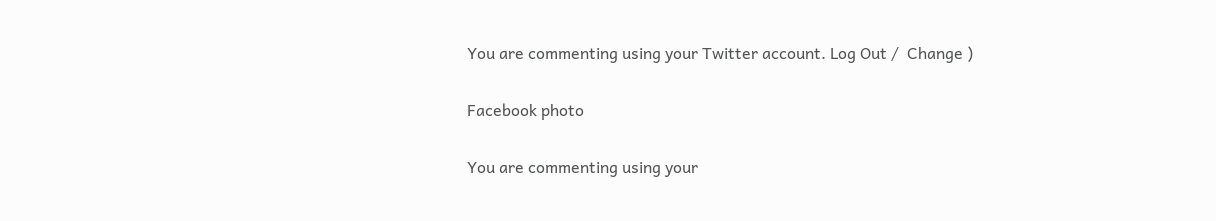You are commenting using your Twitter account. Log Out /  Change )

Facebook photo

You are commenting using your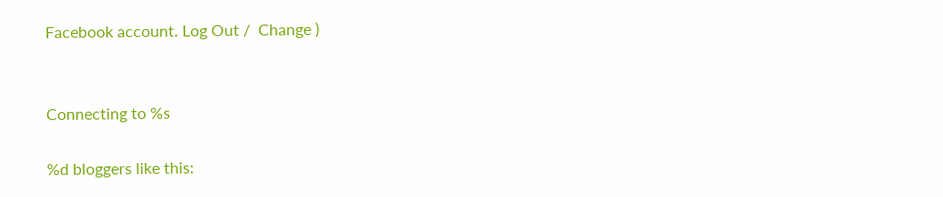Facebook account. Log Out /  Change )


Connecting to %s

%d bloggers like this: